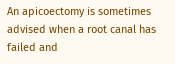An apicoectomy is sometimes advised when a root canal has failed and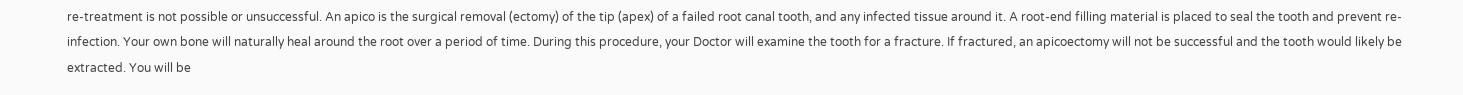re-treatment is not possible or unsuccessful. An apico is the surgical removal (ectomy) of the tip (apex) of a failed root canal tooth, and any infected tissue around it. A root-end filling material is placed to seal the tooth and prevent re-infection. Your own bone will naturally heal around the root over a period of time. During this procedure, your Doctor will examine the tooth for a fracture. If fractured, an apicoectomy will not be successful and the tooth would likely be extracted. You will be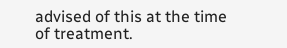advised of this at the time of treatment.